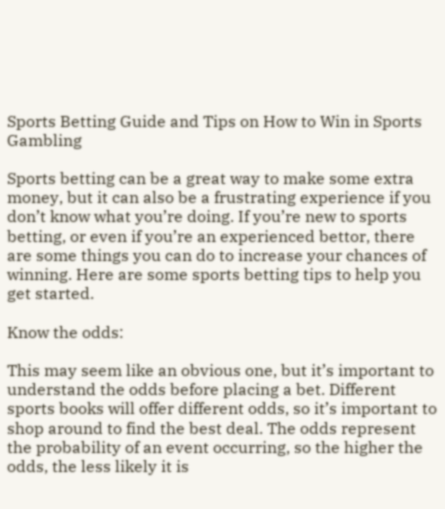Sports Betting Guide and Tips on How to Win in Sports Gambling

Sports betting can be a great way to make some extra money, but it can also be a frustrating experience if you don’t know what you’re doing. If you’re new to sports betting, or even if you’re an experienced bettor, there are some things you can do to increase your chances of winning. Here are some sports betting tips to help you get started.

Know the odds:

This may seem like an obvious one, but it’s important to understand the odds before placing a bet. Different sports books will offer different odds, so it’s important to shop around to find the best deal. The odds represent the probability of an event occurring, so the higher the odds, the less likely it is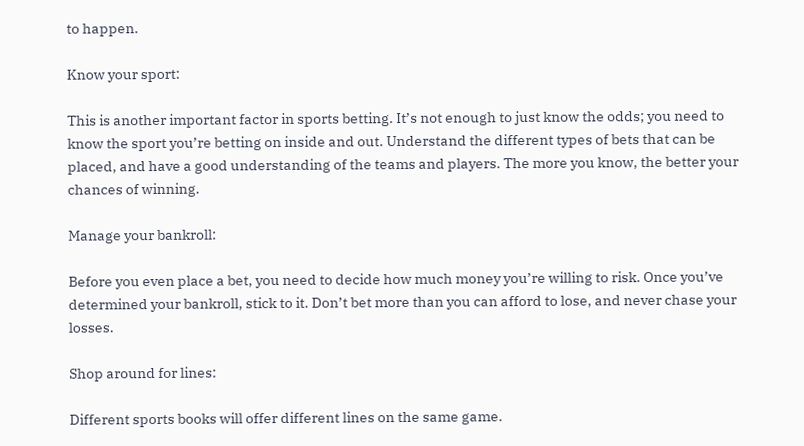to happen.

Know your sport:

This is another important factor in sports betting. It’s not enough to just know the odds; you need to know the sport you’re betting on inside and out. Understand the different types of bets that can be placed, and have a good understanding of the teams and players. The more you know, the better your chances of winning.

Manage your bankroll:

Before you even place a bet, you need to decide how much money you’re willing to risk. Once you’ve determined your bankroll, stick to it. Don’t bet more than you can afford to lose, and never chase your losses.

Shop around for lines:

Different sports books will offer different lines on the same game.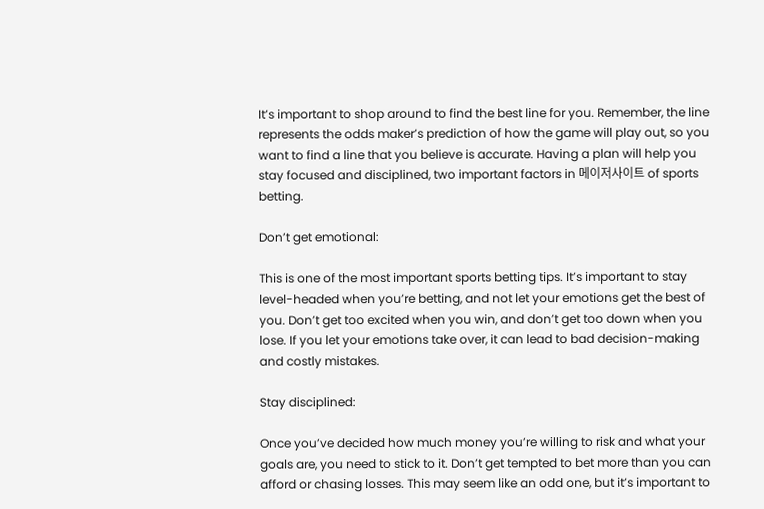It’s important to shop around to find the best line for you. Remember, the line represents the odds maker’s prediction of how the game will play out, so you want to find a line that you believe is accurate. Having a plan will help you stay focused and disciplined, two important factors in 메이저사이트 of sports betting.

Don’t get emotional:

This is one of the most important sports betting tips. It’s important to stay level-headed when you’re betting, and not let your emotions get the best of you. Don’t get too excited when you win, and don’t get too down when you lose. If you let your emotions take over, it can lead to bad decision-making and costly mistakes.

Stay disciplined:

Once you’ve decided how much money you’re willing to risk and what your goals are, you need to stick to it. Don’t get tempted to bet more than you can afford or chasing losses. This may seem like an odd one, but it’s important to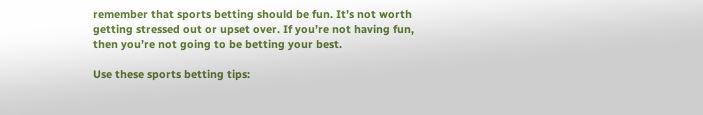remember that sports betting should be fun. It’s not worth getting stressed out or upset over. If you’re not having fun, then you’re not going to be betting your best.

Use these sports betting tips: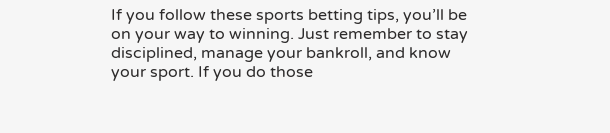If you follow these sports betting tips, you’ll be on your way to winning. Just remember to stay disciplined, manage your bankroll, and know your sport. If you do those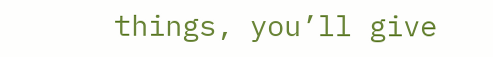things, you’ll give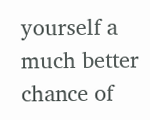yourself a much better chance of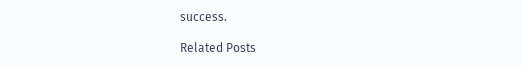success.

Related Posts